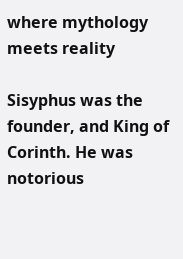where mythology meets reality

Sisyphus was the founder, and King of Corinth. He was notorious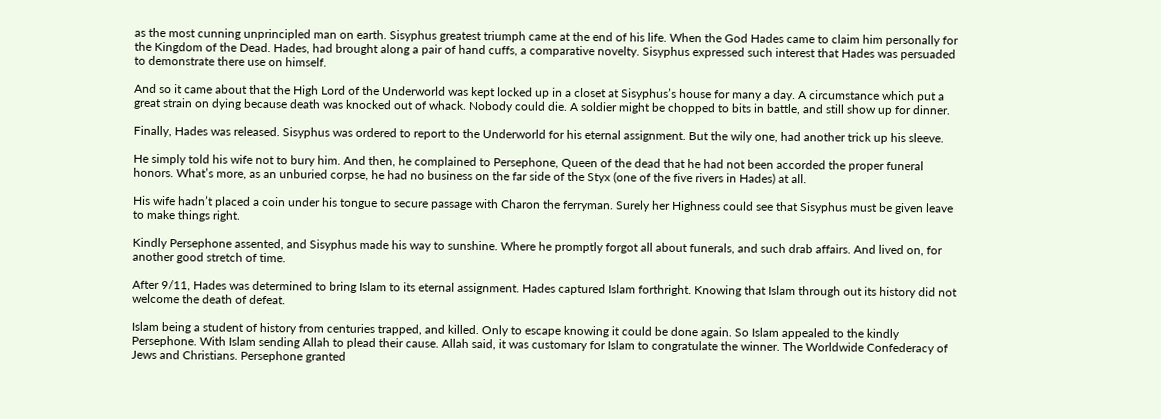as the most cunning unprincipled man on earth. Sisyphus greatest triumph came at the end of his life. When the God Hades came to claim him personally for the Kingdom of the Dead. Hades, had brought along a pair of hand cuffs, a comparative novelty. Sisyphus expressed such interest that Hades was persuaded to demonstrate there use on himself.

And so it came about that the High Lord of the Underworld was kept locked up in a closet at Sisyphus’s house for many a day. A circumstance which put a great strain on dying because death was knocked out of whack. Nobody could die. A soldier might be chopped to bits in battle, and still show up for dinner.

Finally, Hades was released. Sisyphus was ordered to report to the Underworld for his eternal assignment. But the wily one, had another trick up his sleeve.

He simply told his wife not to bury him. And then, he complained to Persephone, Queen of the dead that he had not been accorded the proper funeral honors. What’s more, as an unburied corpse, he had no business on the far side of the Styx (one of the five rivers in Hades) at all.

His wife hadn’t placed a coin under his tongue to secure passage with Charon the ferryman. Surely her Highness could see that Sisyphus must be given leave to make things right.

Kindly Persephone assented, and Sisyphus made his way to sunshine. Where he promptly forgot all about funerals, and such drab affairs. And lived on, for another good stretch of time.

After 9/11, Hades was determined to bring Islam to its eternal assignment. Hades captured Islam forthright. Knowing that Islam through out its history did not welcome the death of defeat.

Islam being a student of history from centuries trapped, and killed. Only to escape knowing it could be done again. So Islam appealed to the kindly Persephone. With Islam sending Allah to plead their cause. Allah said, it was customary for Islam to congratulate the winner. The Worldwide Confederacy of Jews and Christians. Persephone granted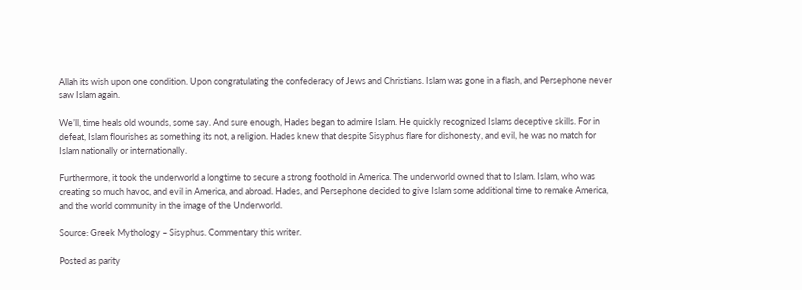Allah its wish upon one condition. Upon congratulating the confederacy of Jews and Christians. Islam was gone in a flash, and Persephone never saw Islam again.

We’ll, time heals old wounds, some say. And sure enough, Hades began to admire Islam. He quickly recognized Islams deceptive skills. For in defeat, Islam flourishes as something its not, a religion. Hades knew that despite Sisyphus flare for dishonesty, and evil, he was no match for Islam nationally or internationally.

Furthermore, it took the underworld a longtime to secure a strong foothold in America. The underworld owned that to Islam. Islam, who was creating so much havoc, and evil in America, and abroad. Hades, and Persephone decided to give Islam some additional time to remake America, and the world community in the image of the Underworld.

Source: Greek Mythology – Sisyphus. Commentary this writer.

Posted as parity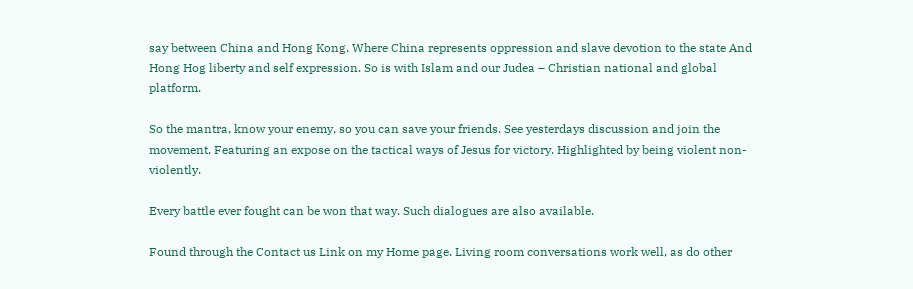say between China and Hong Kong. Where China represents oppression and slave devotion to the state And Hong Hog liberty and self expression. So is with Islam and our Judea – Christian national and global platform.

So the mantra, know your enemy, so you can save your friends. See yesterdays discussion and join the movement. Featuring an expose on the tactical ways of Jesus for victory. Highlighted by being violent non-violently.

Every battle ever fought can be won that way. Such dialogues are also available.

Found through the Contact us Link on my Home page. Living room conversations work well, as do other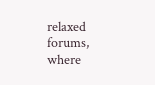relaxed forums, where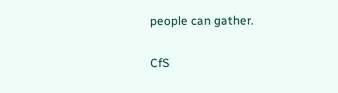people can gather.

CfS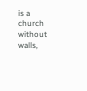is a church without walls,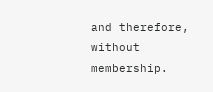and therefore, without membership.